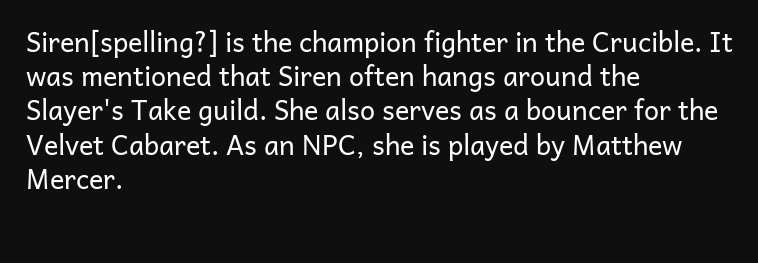Siren[spelling?] is the champion fighter in the Crucible. It was mentioned that Siren often hangs around the Slayer's Take guild. She also serves as a bouncer for the Velvet Cabaret. As an NPC, she is played by Matthew Mercer.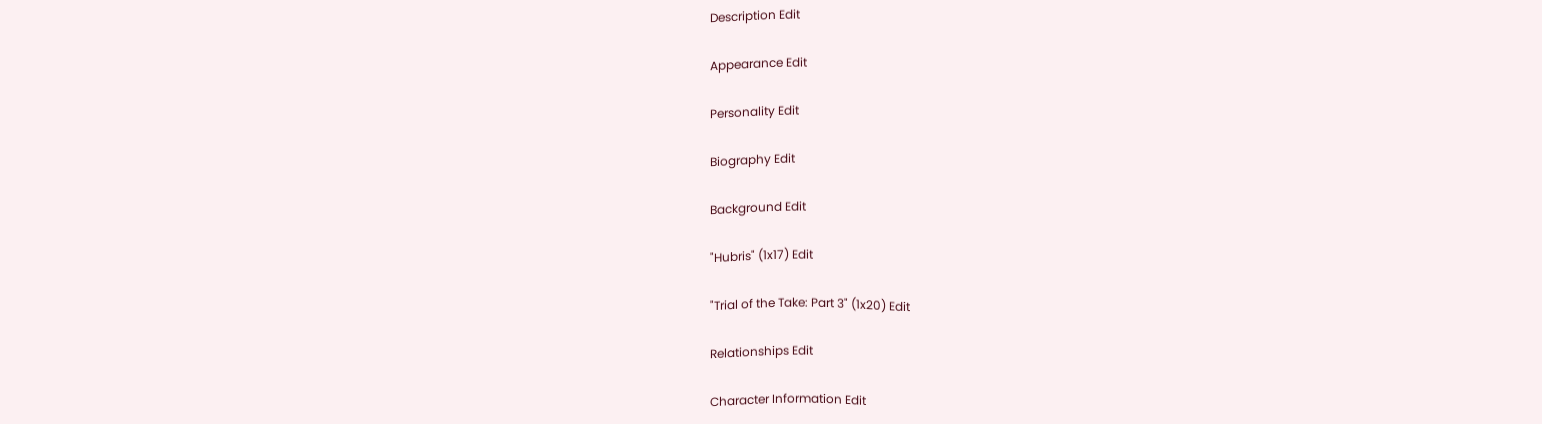Description Edit

Appearance Edit

Personality Edit

Biography Edit

Background Edit

"Hubris" (1x17) Edit

"Trial of the Take: Part 3" (1x20) Edit

Relationships Edit

Character Information Edit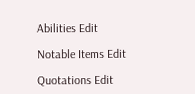Abilities Edit

Notable Items Edit

Quotations Edit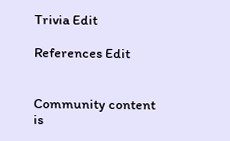Trivia Edit

References Edit


Community content is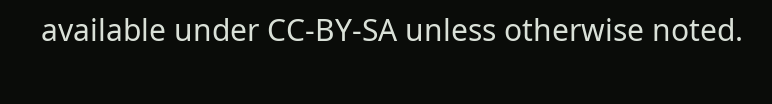available under CC-BY-SA unless otherwise noted.